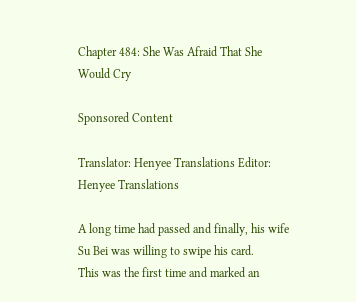Chapter 484: She Was Afraid That She Would Cry

Sponsored Content

Translator: Henyee Translations Editor: Henyee Translations

A long time had passed and finally, his wife Su Bei was willing to swipe his card.
This was the first time and marked an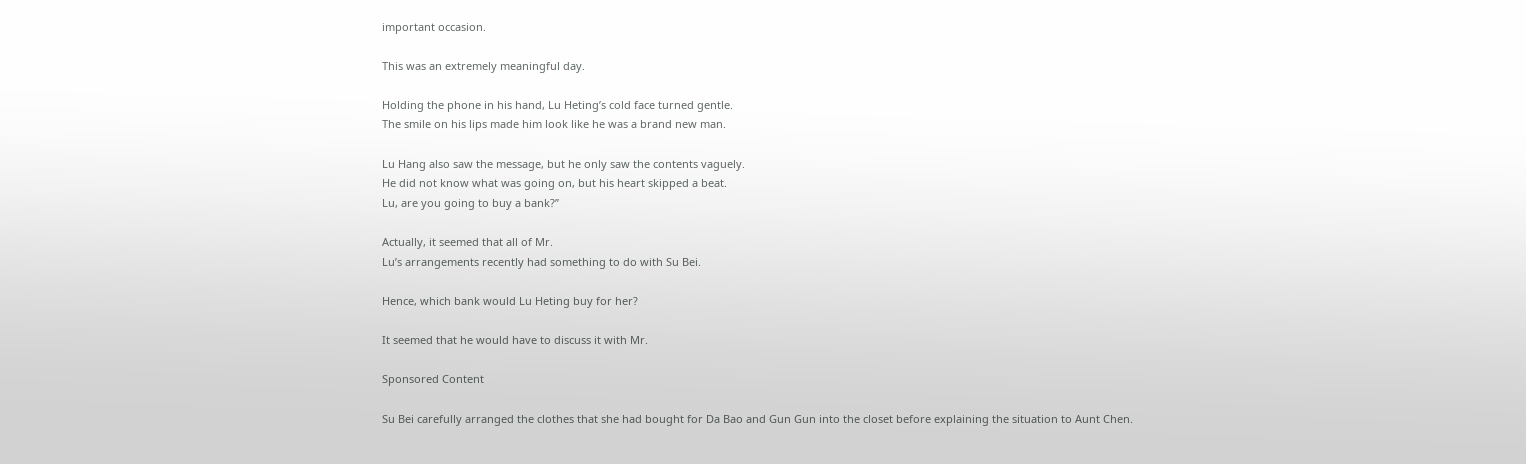important occasion.

This was an extremely meaningful day.

Holding the phone in his hand, Lu Heting’s cold face turned gentle.
The smile on his lips made him look like he was a brand new man.

Lu Hang also saw the message, but he only saw the contents vaguely.
He did not know what was going on, but his heart skipped a beat.
Lu, are you going to buy a bank?”

Actually, it seemed that all of Mr.
Lu’s arrangements recently had something to do with Su Bei.

Hence, which bank would Lu Heting buy for her?

It seemed that he would have to discuss it with Mr.

Sponsored Content

Su Bei carefully arranged the clothes that she had bought for Da Bao and Gun Gun into the closet before explaining the situation to Aunt Chen.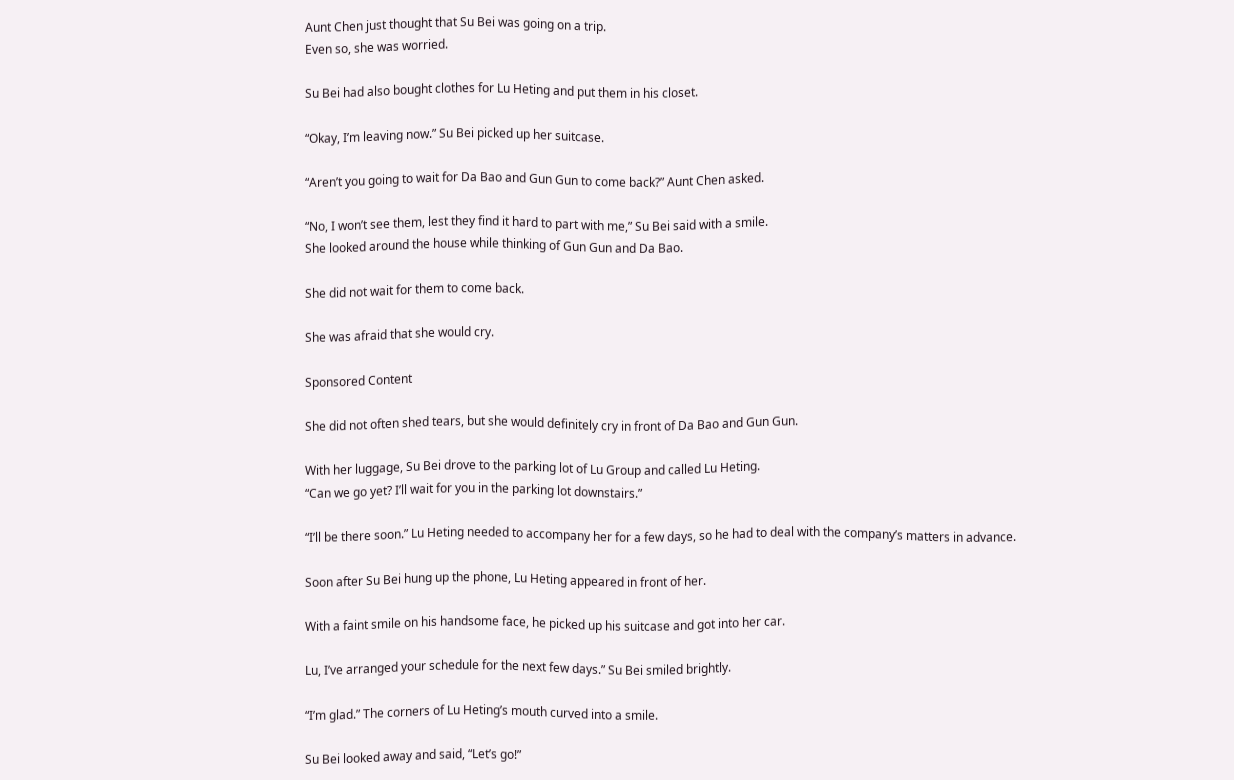Aunt Chen just thought that Su Bei was going on a trip.
Even so, she was worried.

Su Bei had also bought clothes for Lu Heting and put them in his closet.

“Okay, I’m leaving now.” Su Bei picked up her suitcase.

“Aren’t you going to wait for Da Bao and Gun Gun to come back?” Aunt Chen asked.

“No, I won’t see them, lest they find it hard to part with me,” Su Bei said with a smile.
She looked around the house while thinking of Gun Gun and Da Bao.

She did not wait for them to come back.

She was afraid that she would cry.

Sponsored Content

She did not often shed tears, but she would definitely cry in front of Da Bao and Gun Gun.

With her luggage, Su Bei drove to the parking lot of Lu Group and called Lu Heting.
“Can we go yet? I’ll wait for you in the parking lot downstairs.”

“I’ll be there soon.” Lu Heting needed to accompany her for a few days, so he had to deal with the company’s matters in advance.

Soon after Su Bei hung up the phone, Lu Heting appeared in front of her.

With a faint smile on his handsome face, he picked up his suitcase and got into her car.

Lu, I’ve arranged your schedule for the next few days.” Su Bei smiled brightly.

“I’m glad.” The corners of Lu Heting’s mouth curved into a smile.

Su Bei looked away and said, “Let’s go!”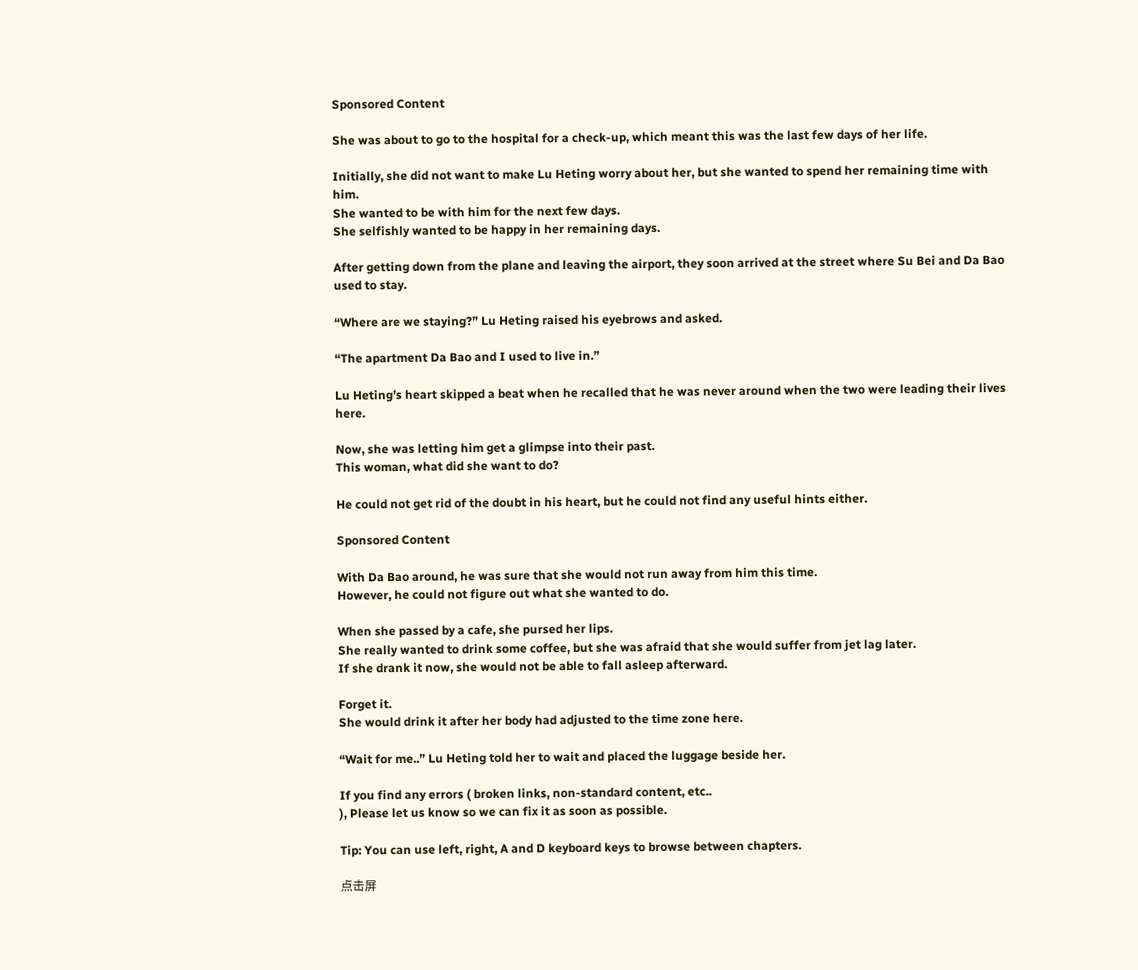Sponsored Content

She was about to go to the hospital for a check-up, which meant this was the last few days of her life.

Initially, she did not want to make Lu Heting worry about her, but she wanted to spend her remaining time with him.
She wanted to be with him for the next few days.
She selfishly wanted to be happy in her remaining days.

After getting down from the plane and leaving the airport, they soon arrived at the street where Su Bei and Da Bao used to stay.

“Where are we staying?” Lu Heting raised his eyebrows and asked.

“The apartment Da Bao and I used to live in.”

Lu Heting’s heart skipped a beat when he recalled that he was never around when the two were leading their lives here.

Now, she was letting him get a glimpse into their past.
This woman, what did she want to do?

He could not get rid of the doubt in his heart, but he could not find any useful hints either.

Sponsored Content

With Da Bao around, he was sure that she would not run away from him this time.
However, he could not figure out what she wanted to do.

When she passed by a cafe, she pursed her lips.
She really wanted to drink some coffee, but she was afraid that she would suffer from jet lag later.
If she drank it now, she would not be able to fall asleep afterward.

Forget it.
She would drink it after her body had adjusted to the time zone here.

“Wait for me..” Lu Heting told her to wait and placed the luggage beside her.

If you find any errors ( broken links, non-standard content, etc..
), Please let us know so we can fix it as soon as possible.

Tip: You can use left, right, A and D keyboard keys to browse between chapters.

点击屏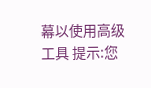幕以使用高级工具 提示:您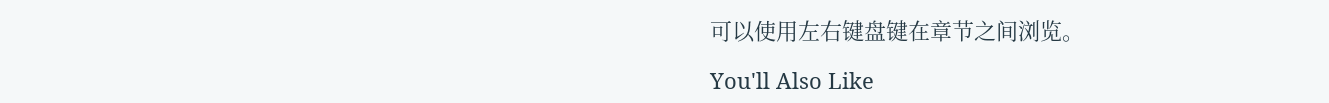可以使用左右键盘键在章节之间浏览。

You'll Also Like